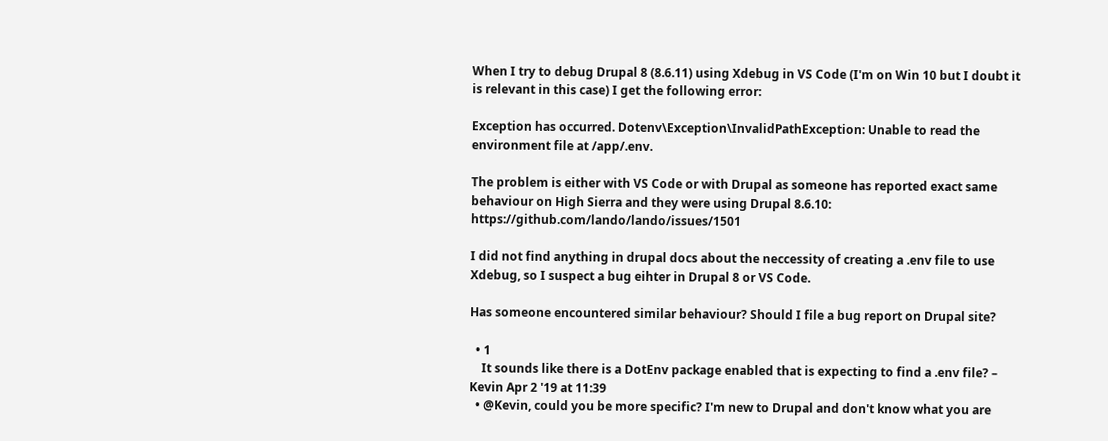When I try to debug Drupal 8 (8.6.11) using Xdebug in VS Code (I'm on Win 10 but I doubt it is relevant in this case) I get the following error:

Exception has occurred. Dotenv\Exception\InvalidPathException: Unable to read the environment file at /app/.env.

The problem is either with VS Code or with Drupal as someone has reported exact same behaviour on High Sierra and they were using Drupal 8.6.10: https://github.com/lando/lando/issues/1501

I did not find anything in drupal docs about the neccessity of creating a .env file to use Xdebug, so I suspect a bug eihter in Drupal 8 or VS Code.

Has someone encountered similar behaviour? Should I file a bug report on Drupal site?

  • 1
    It sounds like there is a DotEnv package enabled that is expecting to find a .env file? – Kevin Apr 2 '19 at 11:39
  • @Kevin, could you be more specific? I'm new to Drupal and don't know what you are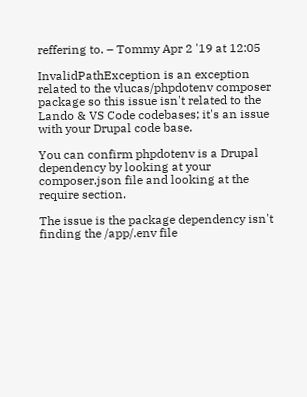reffering to. – Tommy Apr 2 '19 at 12:05

InvalidPathException is an exception related to the vlucas/phpdotenv composer package so this issue isn't related to the Lando & VS Code codebases; it's an issue with your Drupal code base.

You can confirm phpdotenv is a Drupal dependency by looking at your composer.json file and looking at the require section.

The issue is the package dependency isn't finding the /app/.env file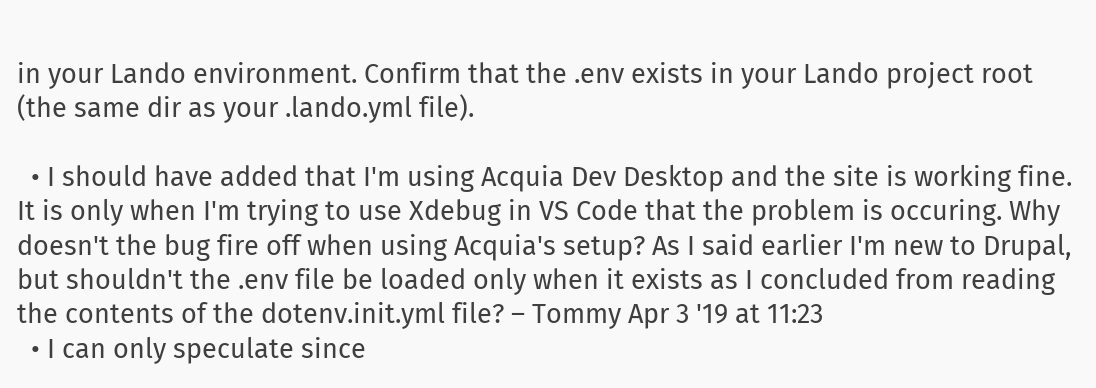in your Lando environment. Confirm that the .env exists in your Lando project root (the same dir as your .lando.yml file).

  • I should have added that I'm using Acquia Dev Desktop and the site is working fine. It is only when I'm trying to use Xdebug in VS Code that the problem is occuring. Why doesn't the bug fire off when using Acquia's setup? As I said earlier I'm new to Drupal, but shouldn't the .env file be loaded only when it exists as I concluded from reading the contents of the dotenv.init.yml file? – Tommy Apr 3 '19 at 11:23
  • I can only speculate since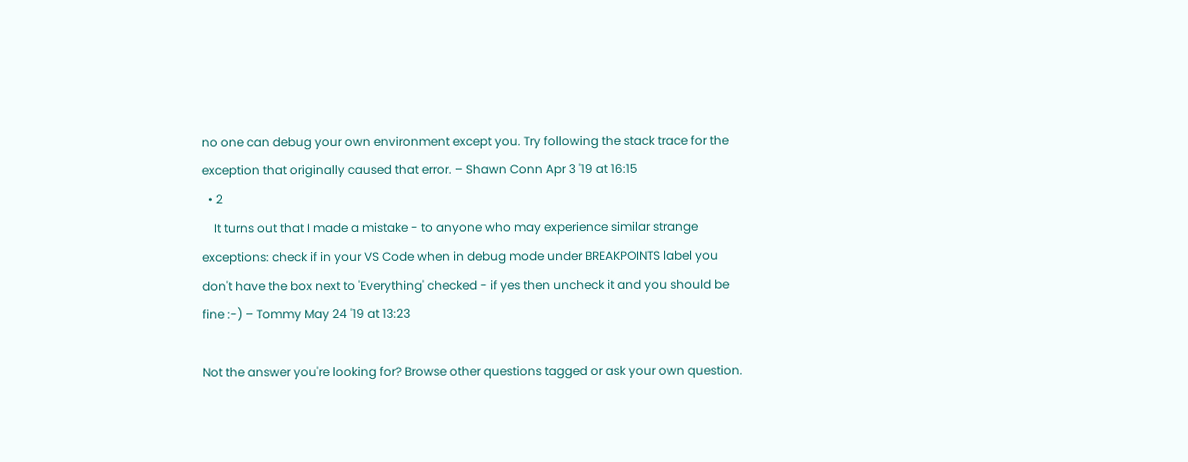no one can debug your own environment except you. Try following the stack trace for the exception that originally caused that error. – Shawn Conn Apr 3 '19 at 16:15
  • 2
    It turns out that I made a mistake - to anyone who may experience similar strange exceptions: check if in your VS Code when in debug mode under BREAKPOINTS label you don't have the box next to 'Everything' checked - if yes then uncheck it and you should be fine :-) – Tommy May 24 '19 at 13:23

Not the answer you're looking for? Browse other questions tagged or ask your own question.